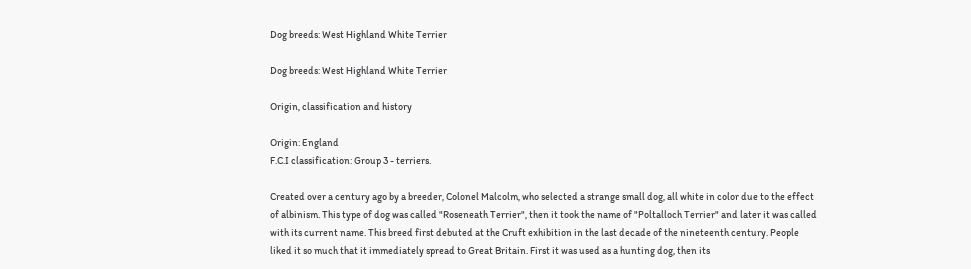Dog breeds: West Highland White Terrier

Dog breeds: West Highland White Terrier

Origin, classification and history

Origin: England
F.C.I classification: Group 3 - terriers.

Created over a century ago by a breeder, Colonel Malcolm, who selected a strange small dog, all white in color due to the effect of albinism. This type of dog was called "Roseneath Terrier", then it took the name of "Poltalloch Terrier" and later it was called with its current name. This breed first debuted at the Cruft exhibition in the last decade of the nineteenth century. People liked it so much that it immediately spread to Great Britain. First it was used as a hunting dog, then its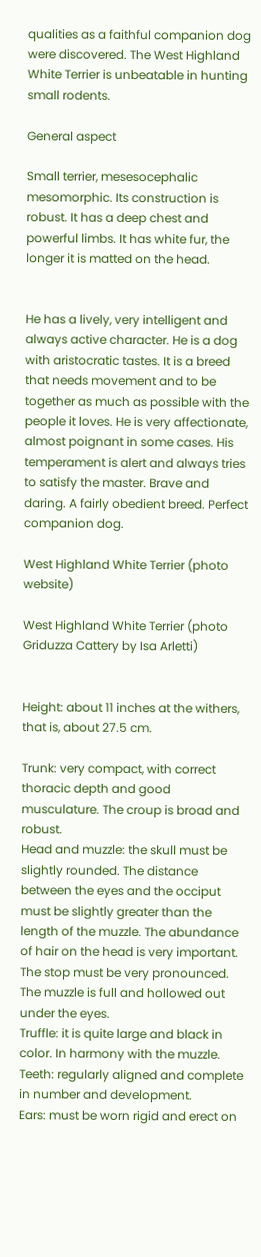qualities as a faithful companion dog were discovered. The West Highland White Terrier is unbeatable in hunting small rodents.

General aspect

Small terrier, mesesocephalic mesomorphic. Its construction is robust. It has a deep chest and powerful limbs. It has white fur, the longer it is matted on the head.


He has a lively, very intelligent and always active character. He is a dog with aristocratic tastes. It is a breed that needs movement and to be together as much as possible with the people it loves. He is very affectionate, almost poignant in some cases. His temperament is alert and always tries to satisfy the master. Brave and daring. A fairly obedient breed. Perfect companion dog.

West Highland White Terrier (photo website)

West Highland White Terrier (photo Griduzza Cattery by Isa Arletti)


Height: about 11 inches at the withers, that is, about 27.5 cm.

Trunk: very compact, with correct thoracic depth and good musculature. The croup is broad and robust.
Head and muzzle: the skull must be slightly rounded. The distance between the eyes and the occiput must be slightly greater than the length of the muzzle. The abundance of hair on the head is very important. The stop must be very pronounced. The muzzle is full and hollowed out under the eyes.
Truffle: it is quite large and black in color. In harmony with the muzzle.
Teeth: regularly aligned and complete in number and development.
Ears: must be worn rigid and erect on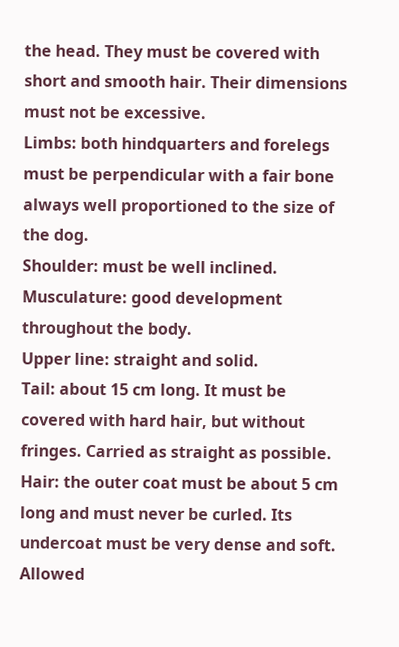the head. They must be covered with short and smooth hair. Their dimensions must not be excessive.
Limbs: both hindquarters and forelegs must be perpendicular with a fair bone always well proportioned to the size of the dog.
Shoulder: must be well inclined.
Musculature: good development throughout the body.
Upper line: straight and solid.
Tail: about 15 cm long. It must be covered with hard hair, but without fringes. Carried as straight as possible.
Hair: the outer coat must be about 5 cm long and must never be curled. Its undercoat must be very dense and soft.
Allowed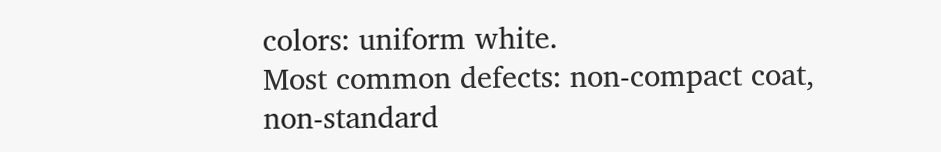colors: uniform white.
Most common defects: non-compact coat, non-standard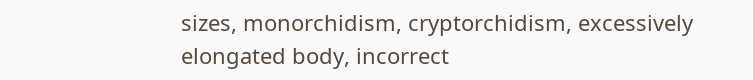sizes, monorchidism, cryptorchidism, excessively elongated body, incorrect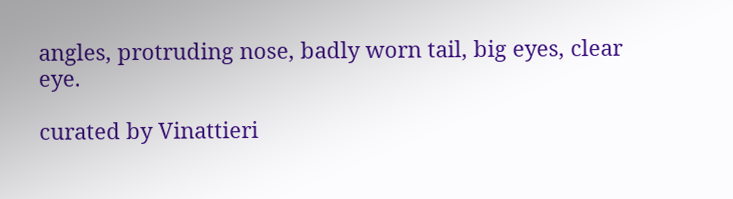angles, protruding nose, badly worn tail, big eyes, clear eye.

curated by Vinattieri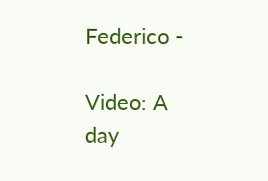Federico -

Video: A day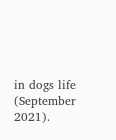in dogs life (September 2021).